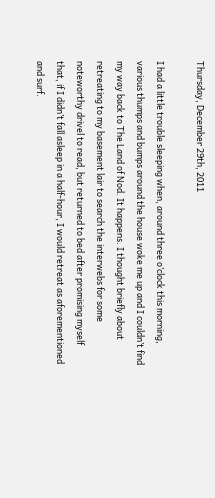Thursday, December 29th, 2011

I had a little trouble sleeping when, around three o’clock this morning, various thumps and bumps around the house woke me up and I couldn’t find my way back to The Land of Nod. It happens. I thought briefly about retreating to my basement lair to search the interwebs for some noteworthy drivel to read, but returned to bed after promising myself that, if I didn’t fall asleep in a half-hour, I would retreat as aforementioned and surf.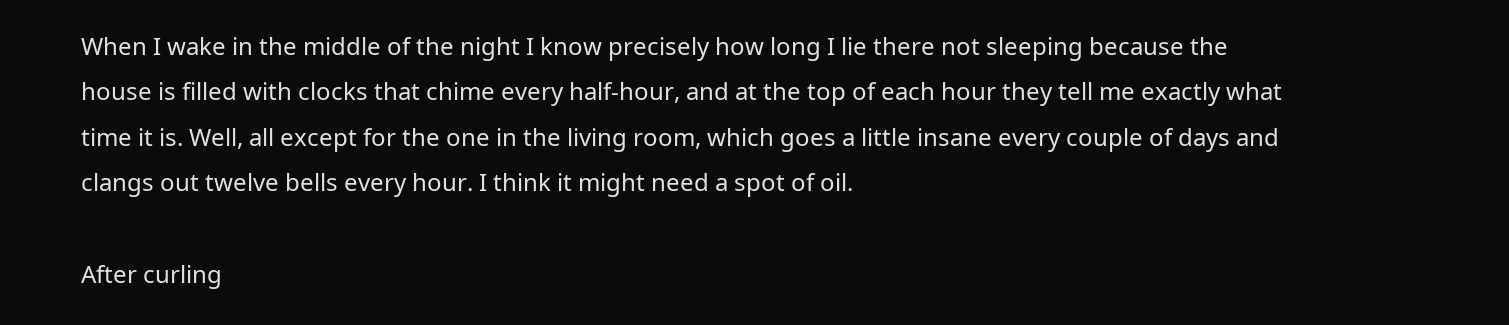When I wake in the middle of the night I know precisely how long I lie there not sleeping because the house is filled with clocks that chime every half-hour, and at the top of each hour they tell me exactly what time it is. Well, all except for the one in the living room, which goes a little insane every couple of days and clangs out twelve bells every hour. I think it might need a spot of oil.

After curling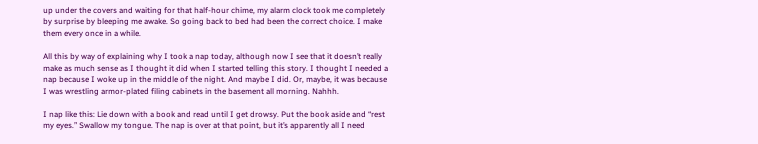up under the covers and waiting for that half-hour chime, my alarm clock took me completely by surprise by bleeping me awake. So going back to bed had been the correct choice. I make them every once in a while.

All this by way of explaining why I took a nap today, although now I see that it doesn’t really make as much sense as I thought it did when I started telling this story. I thought I needed a nap because I woke up in the middle of the night. And maybe I did. Or, maybe, it was because I was wrestling armor-plated filing cabinets in the basement all morning. Nahhh.

I nap like this: Lie down with a book and read until I get drowsy. Put the book aside and “rest my eyes.” Swallow my tongue. The nap is over at that point, but it’s apparently all I need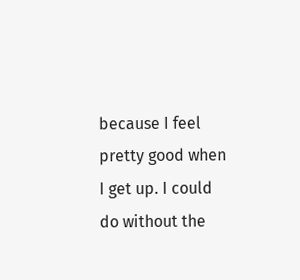because I feel pretty good when I get up. I could do without the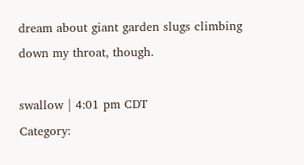dream about giant garden slugs climbing down my throat, though.

swallow | 4:01 pm CDT
Category: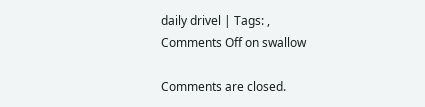daily drivel | Tags: ,
Comments Off on swallow

Comments are closed.